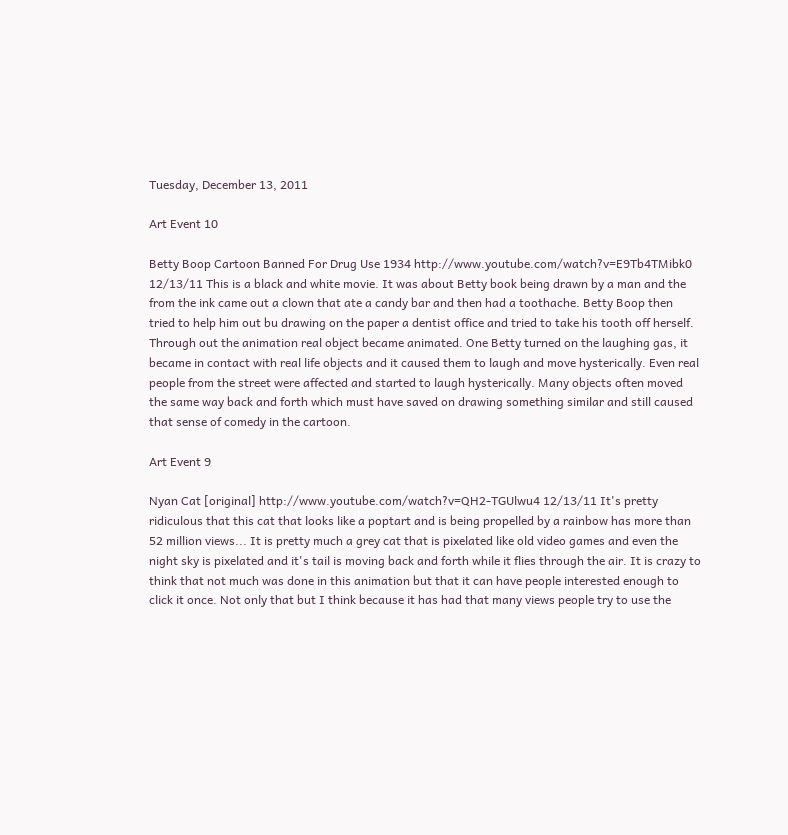Tuesday, December 13, 2011

Art Event 10

Betty Boop Cartoon Banned For Drug Use 1934 http://www.youtube.com/watch?v=E9Tb4TMibk0 12/13/11 This is a black and white movie. It was about Betty book being drawn by a man and the from the ink came out a clown that ate a candy bar and then had a toothache. Betty Boop then tried to help him out bu drawing on the paper a dentist office and tried to take his tooth off herself. Through out the animation real object became animated. One Betty turned on the laughing gas, it became in contact with real life objects and it caused them to laugh and move hysterically. Even real people from the street were affected and started to laugh hysterically. Many objects often moved the same way back and forth which must have saved on drawing something similar and still caused that sense of comedy in the cartoon.

Art Event 9

Nyan Cat [original] http://www.youtube.com/watch?v=QH2-TGUlwu4 12/13/11 It's pretty ridiculous that this cat that looks like a poptart and is being propelled by a rainbow has more than 52 million views... It is pretty much a grey cat that is pixelated like old video games and even the night sky is pixelated and it's tail is moving back and forth while it flies through the air. It is crazy to think that not much was done in this animation but that it can have people interested enough to click it once. Not only that but I think because it has had that many views people try to use the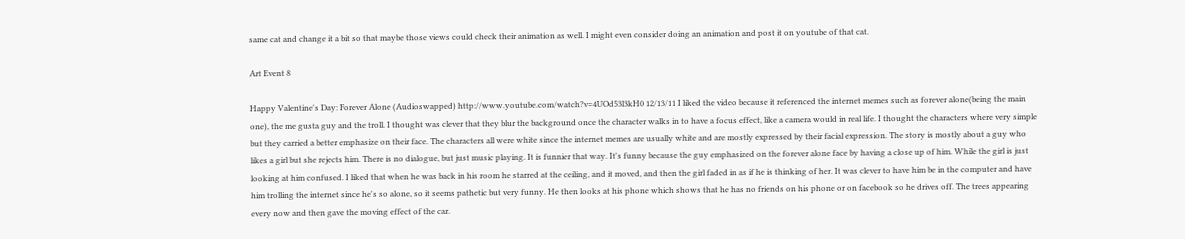same cat and change it a bit so that maybe those views could check their animation as well. I might even consider doing an animation and post it on youtube of that cat.

Art Event 8

Happy Valentine's Day: Forever Alone (Audioswapped) http://www.youtube.com/watch?v=4UOd53l3kH0 12/13/11 I liked the video because it referenced the internet memes such as forever alone(being the main one), the me gusta guy and the troll. I thought was clever that they blur the background once the character walks in to have a focus effect, like a camera would in real life. I thought the characters where very simple but they carried a better emphasize on their face. The characters all were white since the internet memes are usually white and are mostly expressed by their facial expression. The story is mostly about a guy who likes a girl but she rejects him. There is no dialogue, but just music playing. It is funnier that way. It's funny because the guy emphasized on the forever alone face by having a close up of him. While the girl is just looking at him confused. I liked that when he was back in his room he starred at the ceiling, and it moved, and then the girl faded in as if he is thinking of her. It was clever to have him be in the computer and have him trolling the internet since he's so alone, so it seems pathetic but very funny. He then looks at his phone which shows that he has no friends on his phone or on facebook so he drives off. The trees appearing every now and then gave the moving effect of the car.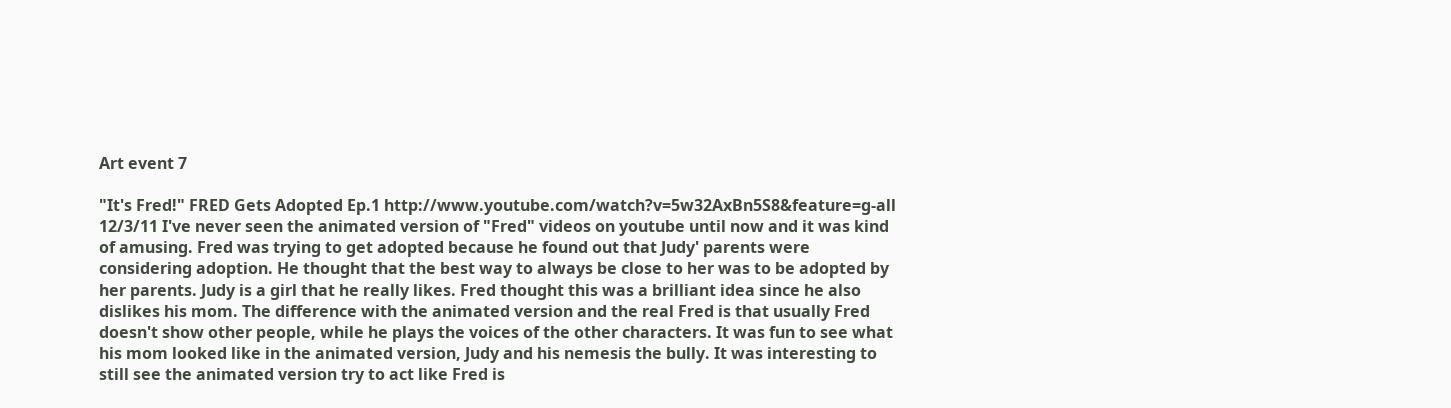Art event 7

"It's Fred!" FRED Gets Adopted Ep.1 http://www.youtube.com/watch?v=5w32AxBn5S8&feature=g-all 12/3/11 I've never seen the animated version of "Fred" videos on youtube until now and it was kind of amusing. Fred was trying to get adopted because he found out that Judy' parents were considering adoption. He thought that the best way to always be close to her was to be adopted by her parents. Judy is a girl that he really likes. Fred thought this was a brilliant idea since he also dislikes his mom. The difference with the animated version and the real Fred is that usually Fred doesn't show other people, while he plays the voices of the other characters. It was fun to see what his mom looked like in the animated version, Judy and his nemesis the bully. It was interesting to still see the animated version try to act like Fred is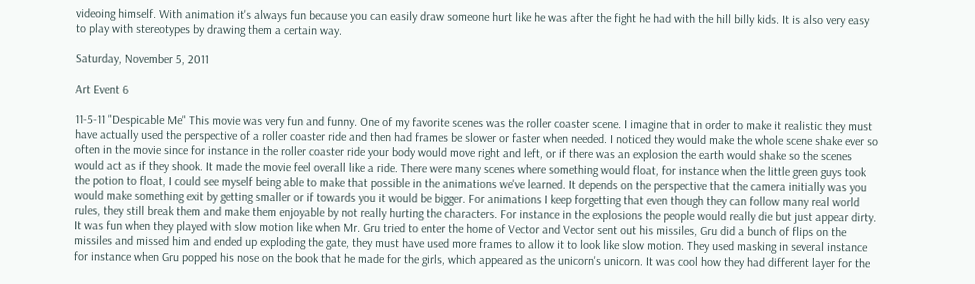videoing himself. With animation it's always fun because you can easily draw someone hurt like he was after the fight he had with the hill billy kids. It is also very easy to play with stereotypes by drawing them a certain way.

Saturday, November 5, 2011

Art Event 6

11-5-11 "Despicable Me" This movie was very fun and funny. One of my favorite scenes was the roller coaster scene. I imagine that in order to make it realistic they must have actually used the perspective of a roller coaster ride and then had frames be slower or faster when needed. I noticed they would make the whole scene shake ever so often in the movie since for instance in the roller coaster ride your body would move right and left, or if there was an explosion the earth would shake so the scenes would act as if they shook. It made the movie feel overall like a ride. There were many scenes where something would float, for instance when the little green guys took the potion to float, I could see myself being able to make that possible in the animations we've learned. It depends on the perspective that the camera initially was you would make something exit by getting smaller or if towards you it would be bigger. For animations I keep forgetting that even though they can follow many real world rules, they still break them and make them enjoyable by not really hurting the characters. For instance in the explosions the people would really die but just appear dirty. It was fun when they played with slow motion like when Mr. Gru tried to enter the home of Vector and Vector sent out his missiles, Gru did a bunch of flips on the missiles and missed him and ended up exploding the gate, they must have used more frames to allow it to look like slow motion. They used masking in several instance for instance when Gru popped his nose on the book that he made for the girls, which appeared as the unicorn's unicorn. It was cool how they had different layer for the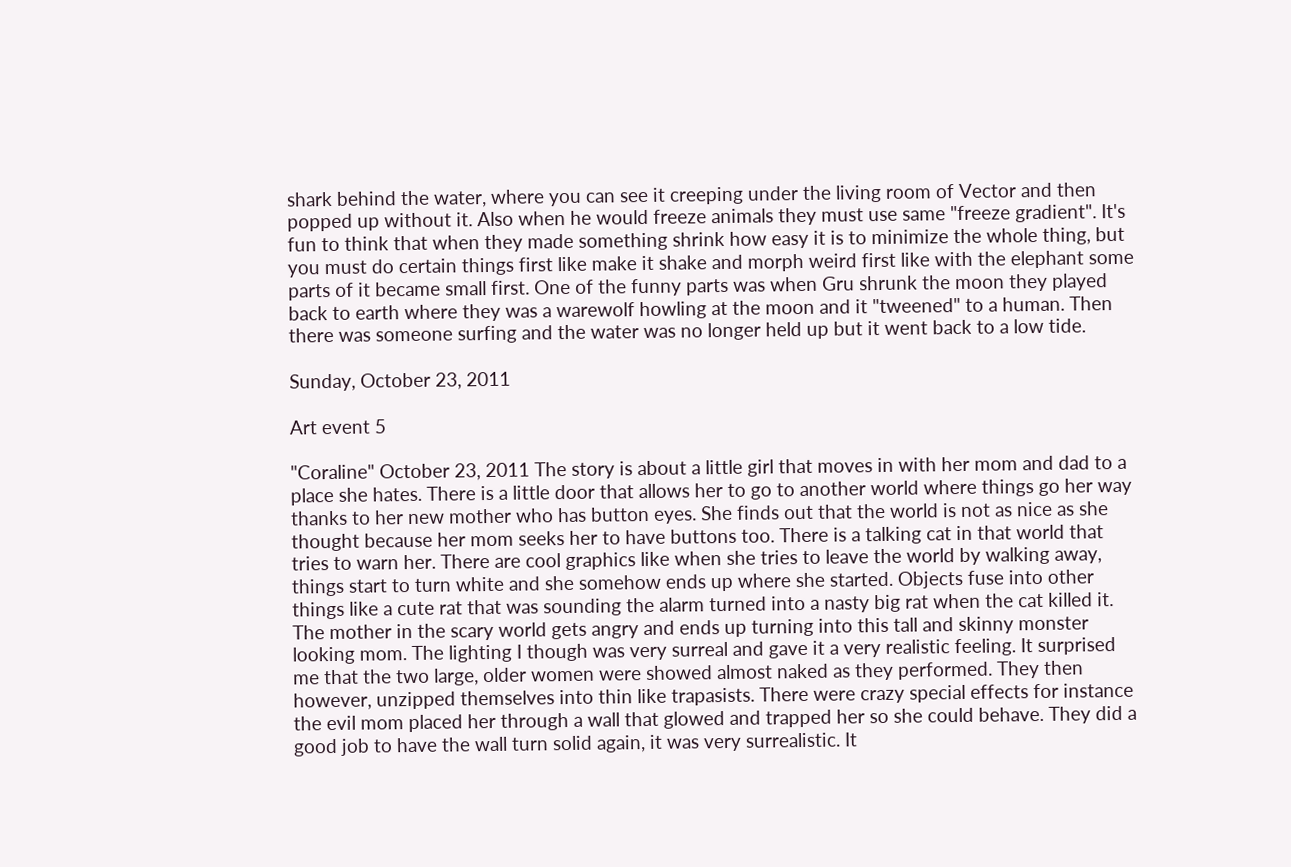shark behind the water, where you can see it creeping under the living room of Vector and then popped up without it. Also when he would freeze animals they must use same "freeze gradient". It's fun to think that when they made something shrink how easy it is to minimize the whole thing, but you must do certain things first like make it shake and morph weird first like with the elephant some parts of it became small first. One of the funny parts was when Gru shrunk the moon they played back to earth where they was a warewolf howling at the moon and it "tweened" to a human. Then there was someone surfing and the water was no longer held up but it went back to a low tide.

Sunday, October 23, 2011

Art event 5

"Coraline" October 23, 2011 The story is about a little girl that moves in with her mom and dad to a place she hates. There is a little door that allows her to go to another world where things go her way thanks to her new mother who has button eyes. She finds out that the world is not as nice as she thought because her mom seeks her to have buttons too. There is a talking cat in that world that tries to warn her. There are cool graphics like when she tries to leave the world by walking away, things start to turn white and she somehow ends up where she started. Objects fuse into other things like a cute rat that was sounding the alarm turned into a nasty big rat when the cat killed it. The mother in the scary world gets angry and ends up turning into this tall and skinny monster looking mom. The lighting I though was very surreal and gave it a very realistic feeling. It surprised me that the two large, older women were showed almost naked as they performed. They then however, unzipped themselves into thin like trapasists. There were crazy special effects for instance the evil mom placed her through a wall that glowed and trapped her so she could behave. They did a good job to have the wall turn solid again, it was very surrealistic. It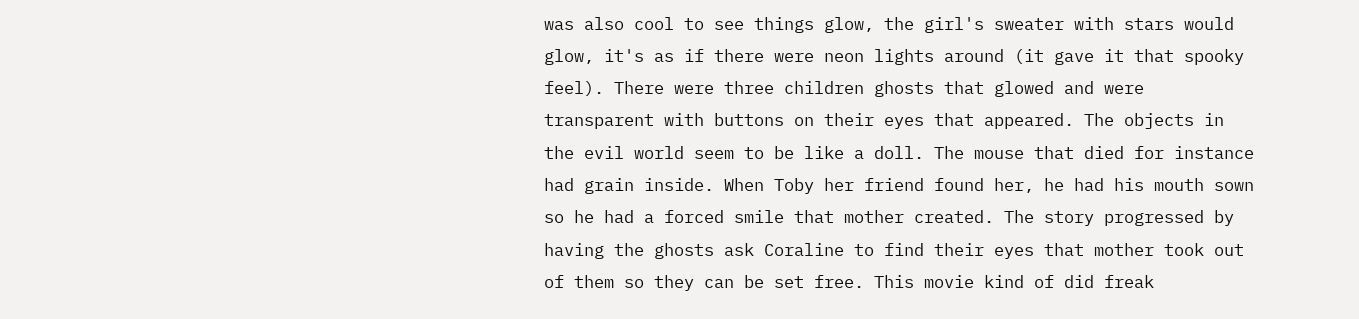was also cool to see things glow, the girl's sweater with stars would glow, it's as if there were neon lights around (it gave it that spooky feel). There were three children ghosts that glowed and were transparent with buttons on their eyes that appeared. The objects in the evil world seem to be like a doll. The mouse that died for instance had grain inside. When Toby her friend found her, he had his mouth sown so he had a forced smile that mother created. The story progressed by having the ghosts ask Coraline to find their eyes that mother took out of them so they can be set free. This movie kind of did freak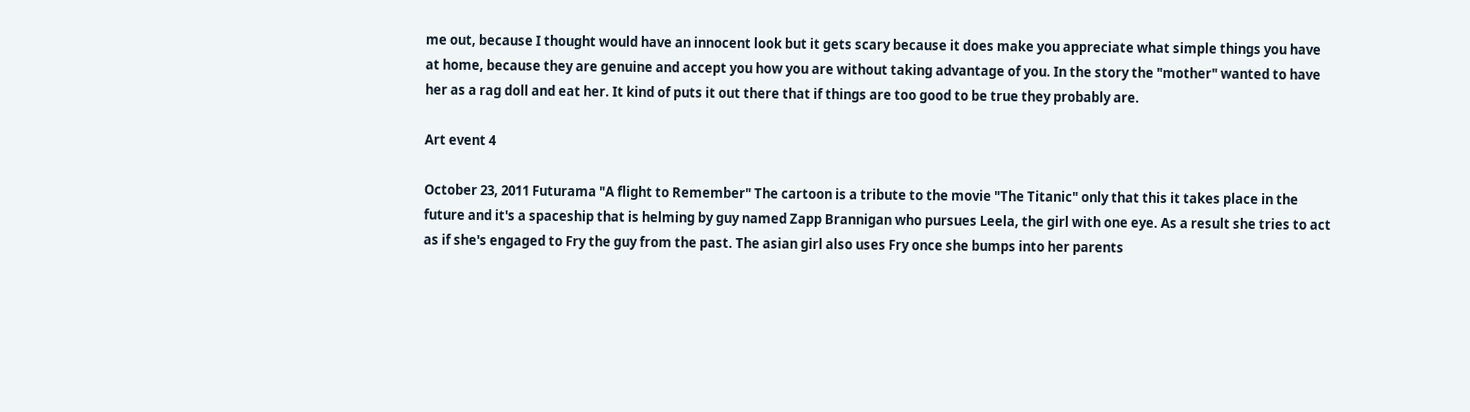me out, because I thought would have an innocent look but it gets scary because it does make you appreciate what simple things you have at home, because they are genuine and accept you how you are without taking advantage of you. In the story the "mother" wanted to have her as a rag doll and eat her. It kind of puts it out there that if things are too good to be true they probably are.

Art event 4

October 23, 2011 Futurama "A flight to Remember" The cartoon is a tribute to the movie "The Titanic" only that this it takes place in the future and it's a spaceship that is helming by guy named Zapp Brannigan who pursues Leela, the girl with one eye. As a result she tries to act as if she's engaged to Fry the guy from the past. The asian girl also uses Fry once she bumps into her parents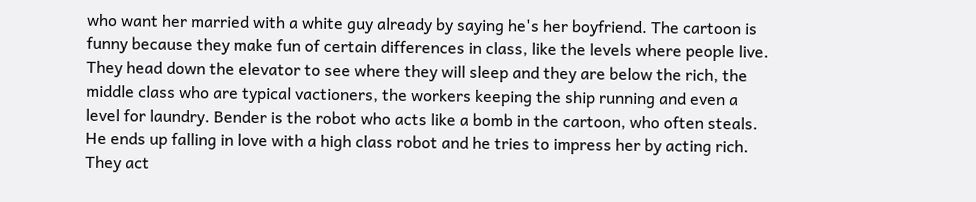who want her married with a white guy already by saying he's her boyfriend. The cartoon is funny because they make fun of certain differences in class, like the levels where people live. They head down the elevator to see where they will sleep and they are below the rich, the middle class who are typical vactioners, the workers keeping the ship running and even a level for laundry. Bender is the robot who acts like a bomb in the cartoon, who often steals. He ends up falling in love with a high class robot and he tries to impress her by acting rich. They act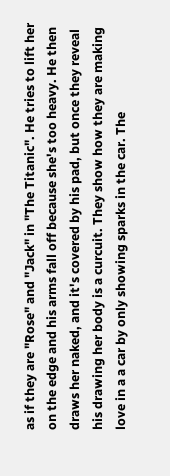as if they are "Rose" and "Jack" in "The Titanic". He tries to lift her on the edge and his arms fall off because she's too heavy. He then draws her naked, and it's covered by his pad, but once they reveal his drawing her body is a curcuit. They show how they are making love in a a car by only showing sparks in the car. The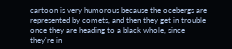cartoon is very humorous because the ocebergs are represented by comets, and then they get in trouble once they are heading to a black whole, since they're in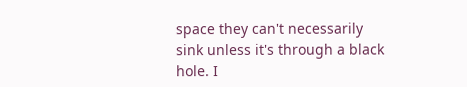space they can't necessarily sink unless it's through a black hole. I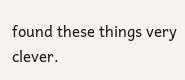found these things very clever.